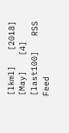[lkml]   [2018]   [May]   [4]   [last100]   RSS Feed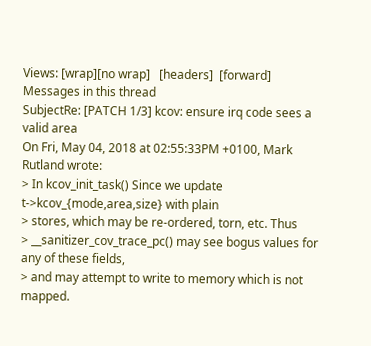Views: [wrap][no wrap]   [headers]  [forward]
Messages in this thread
SubjectRe: [PATCH 1/3] kcov: ensure irq code sees a valid area
On Fri, May 04, 2018 at 02:55:33PM +0100, Mark Rutland wrote:
> In kcov_init_task() Since we update t->kcov_{mode,area,size} with plain
> stores, which may be re-ordered, torn, etc. Thus
> __sanitizer_cov_trace_pc() may see bogus values for any of these fields,
> and may attempt to write to memory which is not mapped.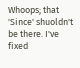Whoops; that 'Since' shuoldn't be there. I've fixed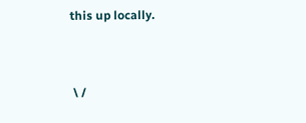this up locally.


 \ /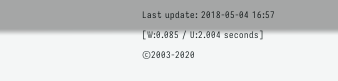Last update: 2018-05-04 16:57    [W:0.085 / U:2.004 seconds]
©2003-2020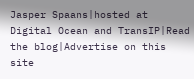Jasper Spaans|hosted at Digital Ocean and TransIP|Read the blog|Advertise on this site